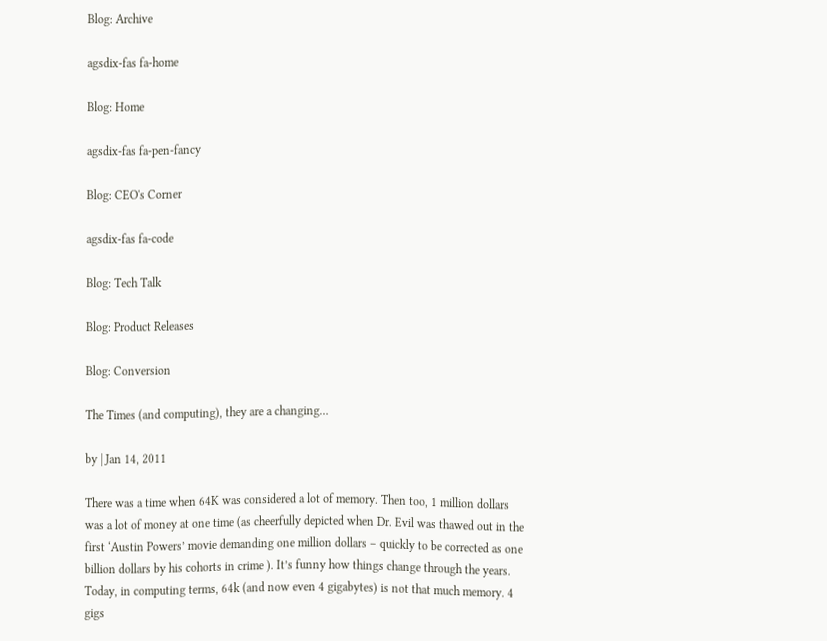Blog: Archive

agsdix-fas fa-home

Blog: Home

agsdix-fas fa-pen-fancy

Blog: CEO's Corner

agsdix-fas fa-code

Blog: Tech Talk

Blog: Product Releases

Blog: Conversion

The Times (and computing), they are a changing…

by | Jan 14, 2011

There was a time when 64K was considered a lot of memory. Then too, 1 million dollars was a lot of money at one time (as cheerfully depicted when Dr. Evil was thawed out in the first ‘Austin Powers’ movie demanding one million dollars – quickly to be corrected as one billion dollars by his cohorts in crime ). It’s funny how things change through the years. Today, in computing terms, 64k (and now even 4 gigabytes) is not that much memory. 4 gigs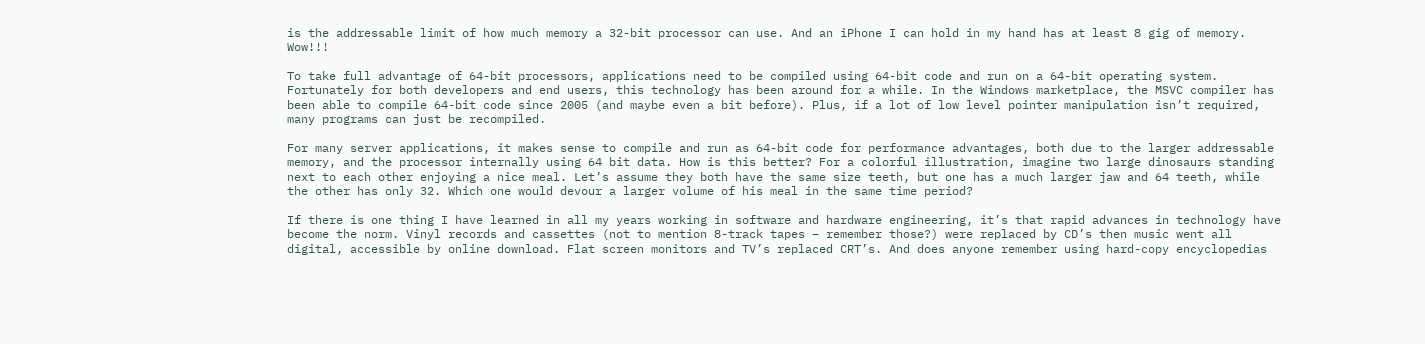is the addressable limit of how much memory a 32-bit processor can use. And an iPhone I can hold in my hand has at least 8 gig of memory. Wow!!!

To take full advantage of 64-bit processors, applications need to be compiled using 64-bit code and run on a 64-bit operating system. Fortunately for both developers and end users, this technology has been around for a while. In the Windows marketplace, the MSVC compiler has been able to compile 64-bit code since 2005 (and maybe even a bit before). Plus, if a lot of low level pointer manipulation isn’t required, many programs can just be recompiled.

For many server applications, it makes sense to compile and run as 64-bit code for performance advantages, both due to the larger addressable memory, and the processor internally using 64 bit data. How is this better? For a colorful illustration, imagine two large dinosaurs standing next to each other enjoying a nice meal. Let’s assume they both have the same size teeth, but one has a much larger jaw and 64 teeth, while the other has only 32. Which one would devour a larger volume of his meal in the same time period?

If there is one thing I have learned in all my years working in software and hardware engineering, it’s that rapid advances in technology have become the norm. Vinyl records and cassettes (not to mention 8-track tapes – remember those?) were replaced by CD’s then music went all digital, accessible by online download. Flat screen monitors and TV’s replaced CRT’s. And does anyone remember using hard-copy encyclopedias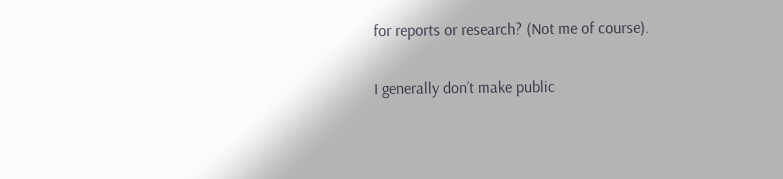for reports or research? (Not me of course).

I generally don’t make public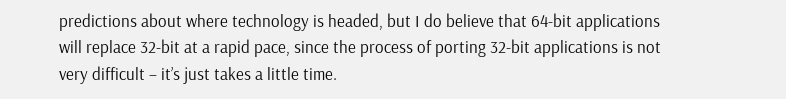predictions about where technology is headed, but I do believe that 64-bit applications will replace 32-bit at a rapid pace, since the process of porting 32-bit applications is not very difficult – it’s just takes a little time.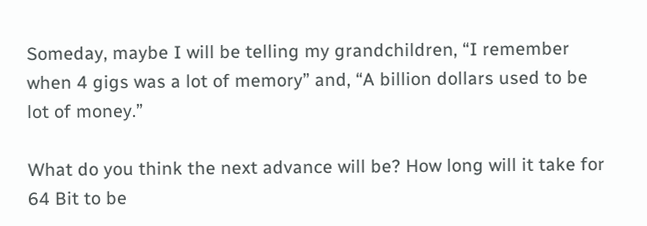Someday, maybe I will be telling my grandchildren, “I remember when 4 gigs was a lot of memory” and, “A billion dollars used to be lot of money.”

What do you think the next advance will be? How long will it take for 64 Bit to be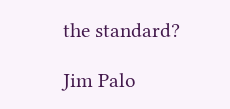the standard?

Jim Palo